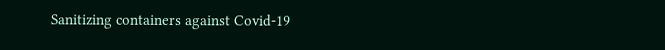Sanitizing containers against Covid-19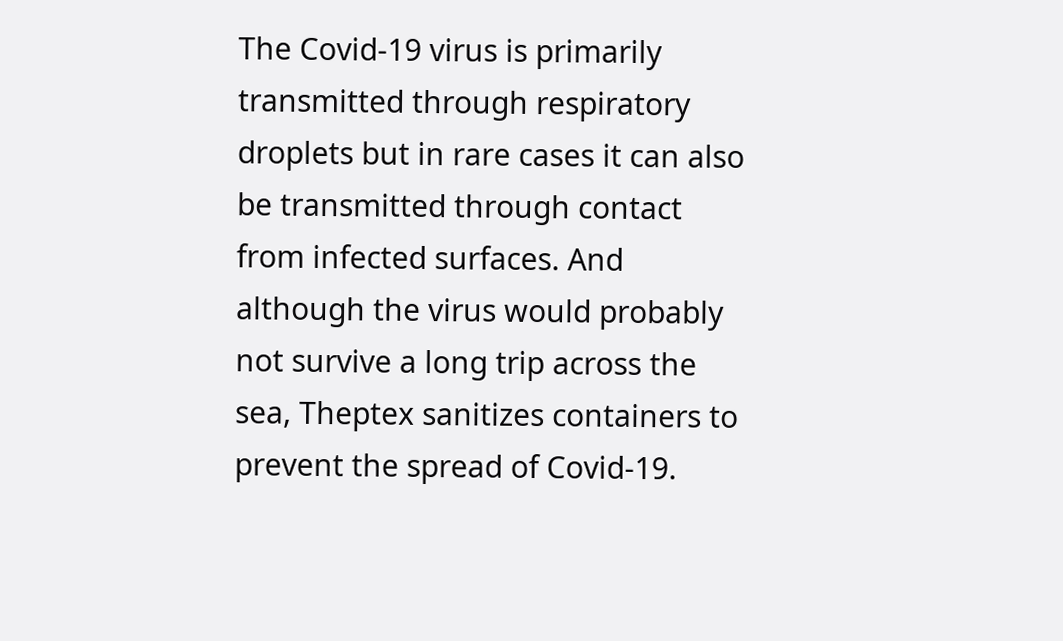The Covid-19 virus is primarily transmitted through respiratory droplets but in rare cases it can also be transmitted through contact from infected surfaces. And although the virus would probably not survive a long trip across the sea, Theptex sanitizes containers to prevent the spread of Covid-19.